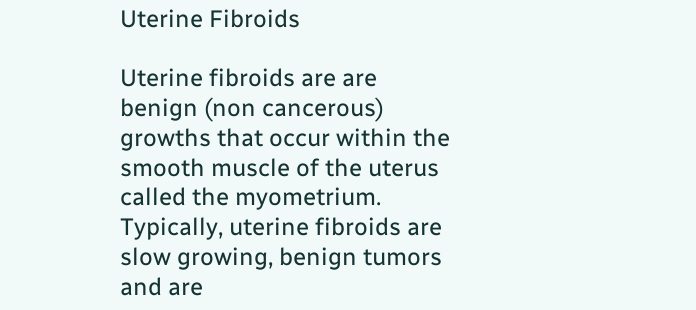Uterine Fibroids

Uterine fibroids are are benign (non cancerous) growths that occur within the smooth muscle of the uterus called the myometrium. Typically, uterine fibroids are slow growing, benign tumors and are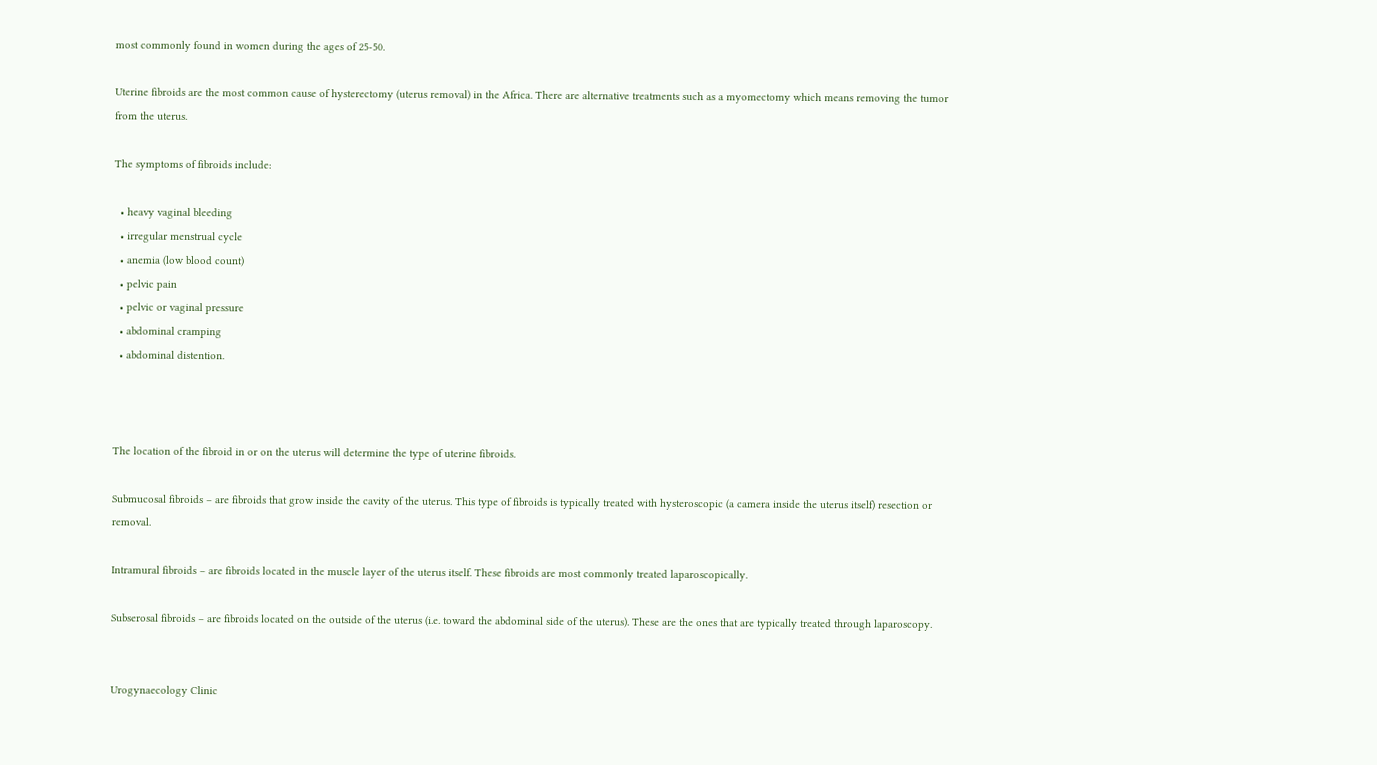most commonly found in women during the ages of 25-50.

Uterine fibroids are the most common cause of hysterectomy (uterus removal) in the Africa. There are alternative treatments such as a myomectomy which means removing the tumor from the uterus.

The symptoms of fibroids include:

  • heavy vaginal bleeding
  • irregular menstrual cycle
  • anemia (low blood count)
  • pelvic pain
  • pelvic or vaginal pressure
  • abdominal cramping
  • abdominal distention.



The location of the fibroid in or on the uterus will determine the type of uterine fibroids.

Submucosal fibroids – are fibroids that grow inside the cavity of the uterus. This type of fibroids is typically treated with hysteroscopic (a camera inside the uterus itself) resection or removal.

Intramural fibroids – are fibroids located in the muscle layer of the uterus itself. These fibroids are most commonly treated laparoscopically.

Subserosal fibroids – are fibroids located on the outside of the uterus (i.e. toward the abdominal side of the uterus). These are the ones that are typically treated through laparoscopy.


Urogynaecology Clinic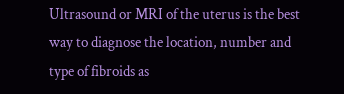Ultrasound or MRI of the uterus is the best way to diagnose the location, number and type of fibroids as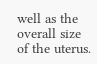well as the overall size of the uterus.